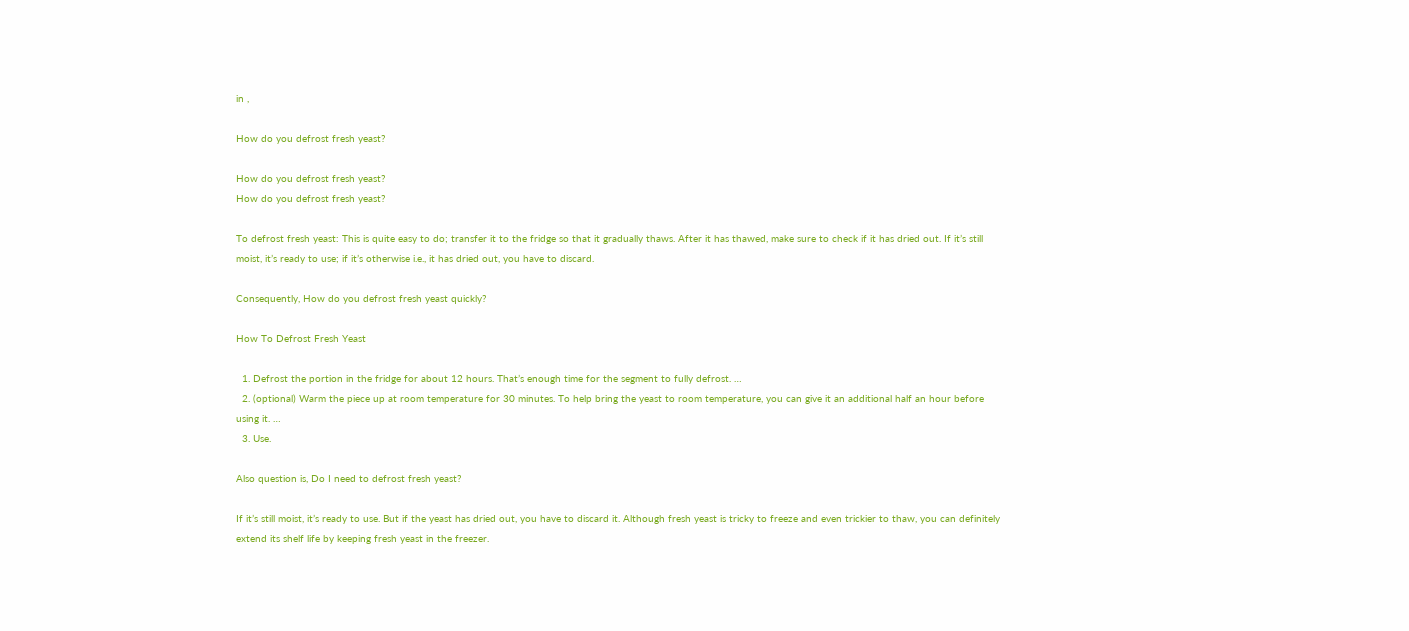in ,

How do you defrost fresh yeast?

How do you defrost fresh yeast?
How do you defrost fresh yeast?

To defrost fresh yeast: This is quite easy to do; transfer it to the fridge so that it gradually thaws. After it has thawed, make sure to check if it has dried out. If it’s still moist, it’s ready to use; if it’s otherwise i.e., it has dried out, you have to discard.

Consequently, How do you defrost fresh yeast quickly?

How To Defrost Fresh Yeast

  1. Defrost the portion in the fridge for about 12 hours. That’s enough time for the segment to fully defrost. …
  2. (optional) Warm the piece up at room temperature for 30 minutes. To help bring the yeast to room temperature, you can give it an additional half an hour before using it. …
  3. Use.

Also question is, Do I need to defrost fresh yeast?

If it’s still moist, it’s ready to use. But if the yeast has dried out, you have to discard it. Although fresh yeast is tricky to freeze and even trickier to thaw, you can definitely extend its shelf life by keeping fresh yeast in the freezer.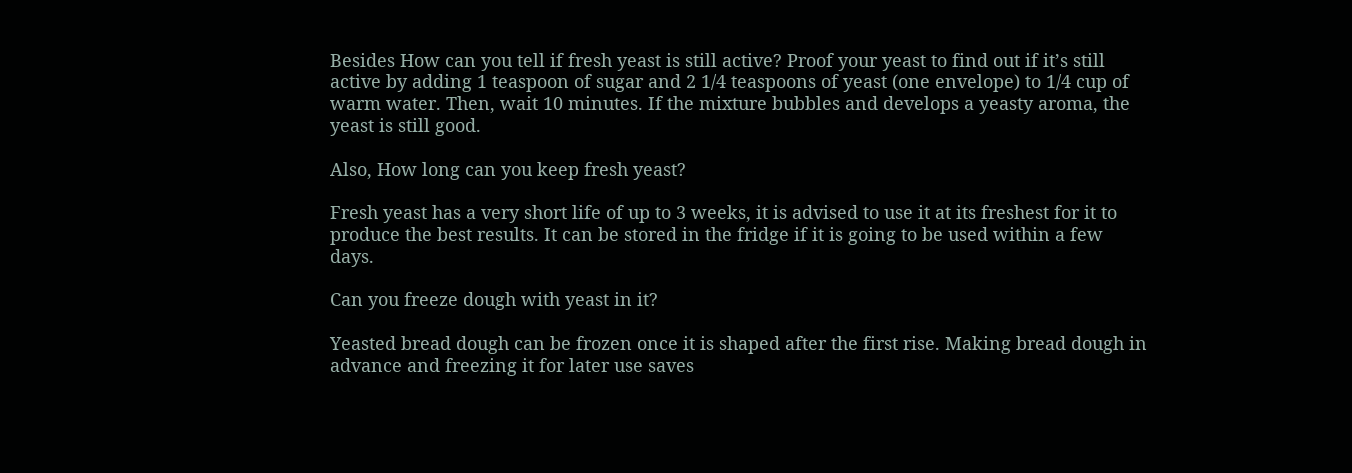Besides How can you tell if fresh yeast is still active? Proof your yeast to find out if it’s still active by adding 1 teaspoon of sugar and 2 1/4 teaspoons of yeast (one envelope) to 1/4 cup of warm water. Then, wait 10 minutes. If the mixture bubbles and develops a yeasty aroma, the yeast is still good.

Also, How long can you keep fresh yeast?

Fresh yeast has a very short life of up to 3 weeks, it is advised to use it at its freshest for it to produce the best results. It can be stored in the fridge if it is going to be used within a few days.

Can you freeze dough with yeast in it?

Yeasted bread dough can be frozen once it is shaped after the first rise. Making bread dough in advance and freezing it for later use saves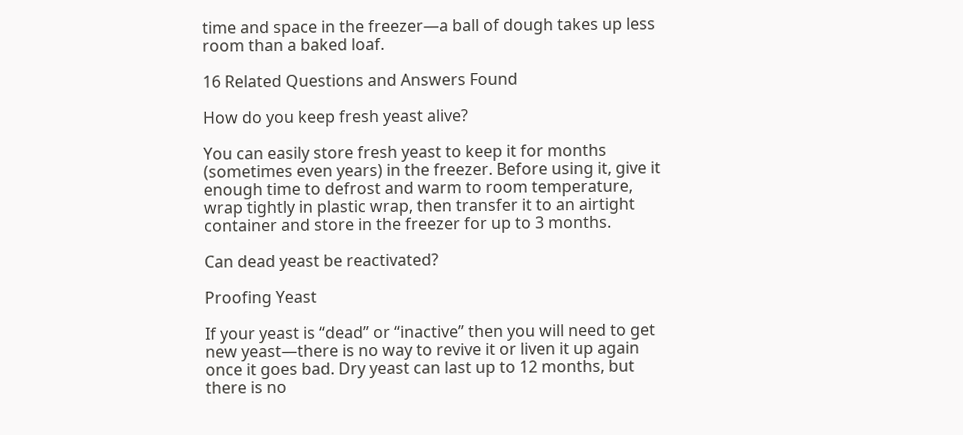time and space in the freezer—a ball of dough takes up less room than a baked loaf.

16 Related Questions and Answers Found

How do you keep fresh yeast alive?

You can easily store fresh yeast to keep it for months (sometimes even years) in the freezer. Before using it, give it enough time to defrost and warm to room temperature, wrap tightly in plastic wrap, then transfer it to an airtight container and store in the freezer for up to 3 months.

Can dead yeast be reactivated?

Proofing Yeast

If your yeast is “dead” or “inactive” then you will need to get new yeast—there is no way to revive it or liven it up again once it goes bad. Dry yeast can last up to 12 months, but there is no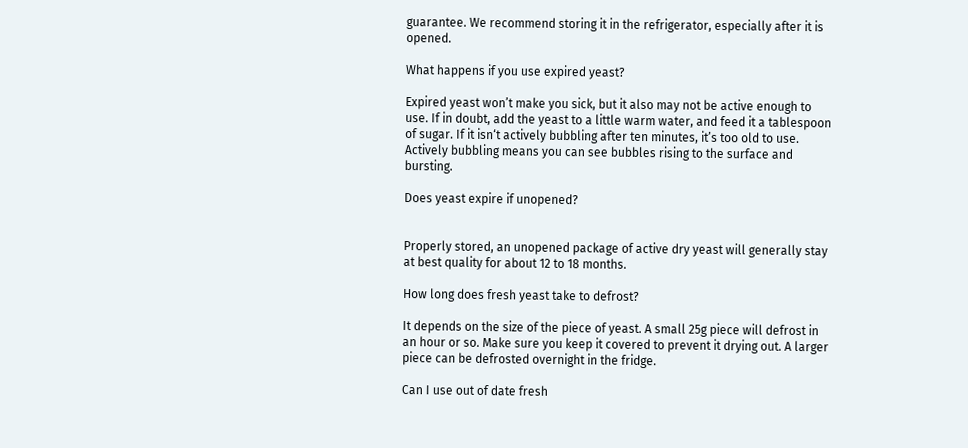guarantee. We recommend storing it in the refrigerator, especially after it is opened.

What happens if you use expired yeast?

Expired yeast won’t make you sick, but it also may not be active enough to use. If in doubt, add the yeast to a little warm water, and feed it a tablespoon of sugar. If it isn‘t actively bubbling after ten minutes, it’s too old to use. Actively bubbling means you can see bubbles rising to the surface and bursting.

Does yeast expire if unopened?


Properly stored, an unopened package of active dry yeast will generally stay at best quality for about 12 to 18 months.

How long does fresh yeast take to defrost?

It depends on the size of the piece of yeast. A small 25g piece will defrost in an hour or so. Make sure you keep it covered to prevent it drying out. A larger piece can be defrosted overnight in the fridge.

Can I use out of date fresh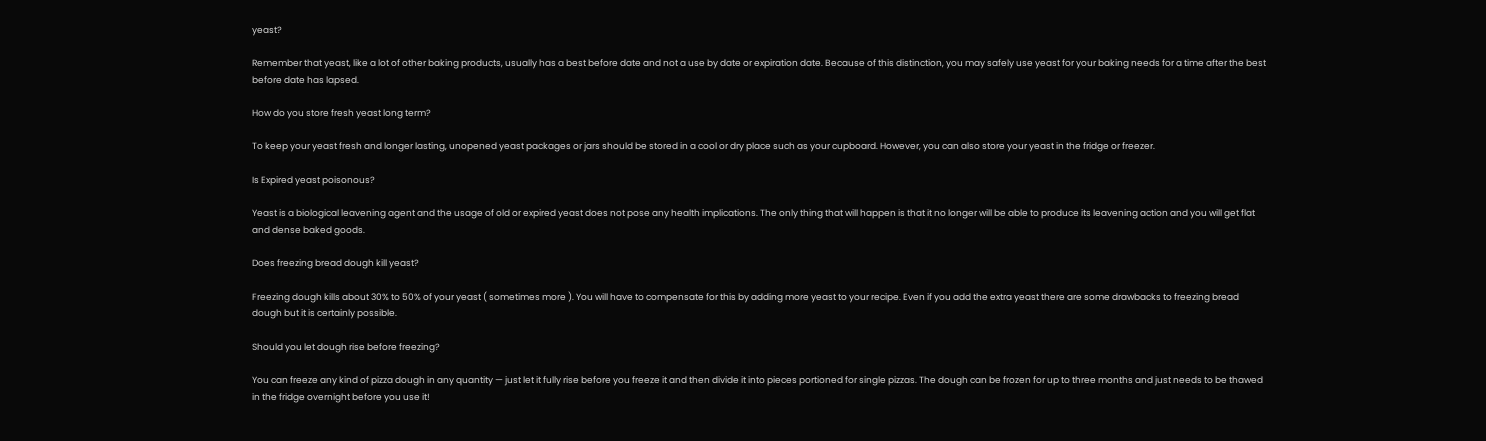yeast?

Remember that yeast, like a lot of other baking products, usually has a best before date and not a use by date or expiration date. Because of this distinction, you may safely use yeast for your baking needs for a time after the best before date has lapsed.

How do you store fresh yeast long term?

To keep your yeast fresh and longer lasting, unopened yeast packages or jars should be stored in a cool or dry place such as your cupboard. However, you can also store your yeast in the fridge or freezer.

Is Expired yeast poisonous?

Yeast is a biological leavening agent and the usage of old or expired yeast does not pose any health implications. The only thing that will happen is that it no longer will be able to produce its leavening action and you will get flat and dense baked goods.

Does freezing bread dough kill yeast?

Freezing dough kills about 30% to 50% of your yeast ( sometimes more ). You will have to compensate for this by adding more yeast to your recipe. Even if you add the extra yeast there are some drawbacks to freezing bread dough but it is certainly possible.

Should you let dough rise before freezing?

You can freeze any kind of pizza dough in any quantity — just let it fully rise before you freeze it and then divide it into pieces portioned for single pizzas. The dough can be frozen for up to three months and just needs to be thawed in the fridge overnight before you use it!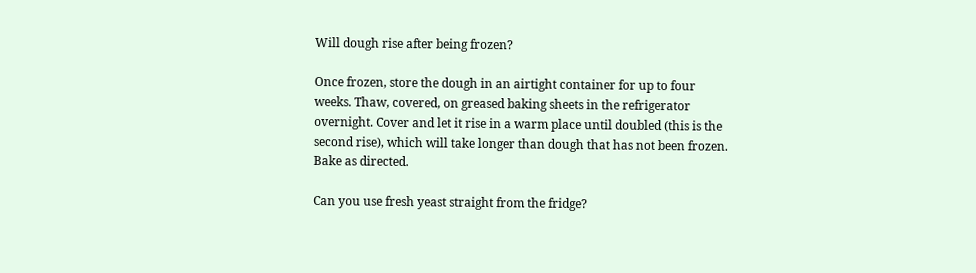Will dough rise after being frozen?

Once frozen, store the dough in an airtight container for up to four weeks. Thaw, covered, on greased baking sheets in the refrigerator overnight. Cover and let it rise in a warm place until doubled (this is the second rise), which will take longer than dough that has not been frozen. Bake as directed.

Can you use fresh yeast straight from the fridge?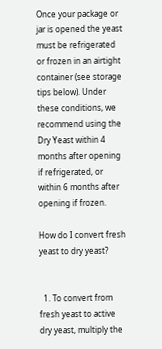Once your package or jar is opened the yeast must be refrigerated or frozen in an airtight container (see storage tips below). Under these conditions, we recommend using the Dry Yeast within 4 months after opening if refrigerated, or within 6 months after opening if frozen.

How do I convert fresh yeast to dry yeast?


  1. To convert from fresh yeast to active dry yeast, multiply the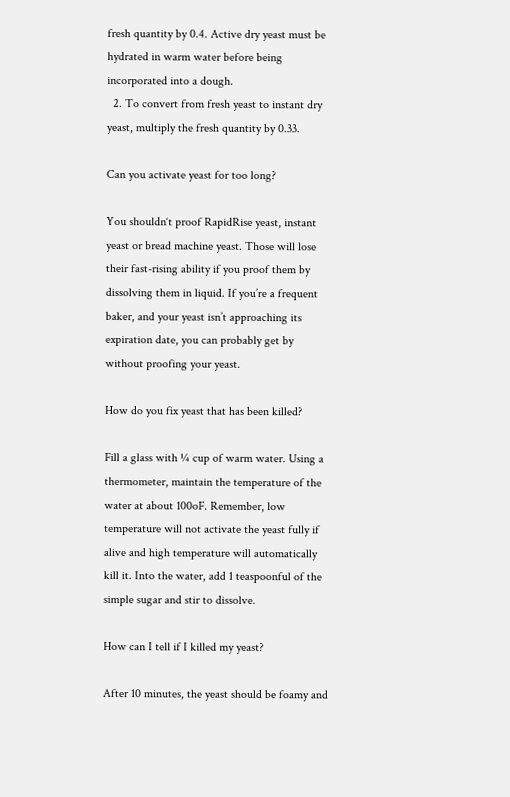fresh quantity by 0.4. Active dry yeast must be hydrated in warm water before being incorporated into a dough.
  2. To convert from fresh yeast to instant dry yeast, multiply the fresh quantity by 0.33.

Can you activate yeast for too long?

You shouldn‘t proof RapidRise yeast, instant yeast or bread machine yeast. Those will lose their fast-rising ability if you proof them by dissolving them in liquid. If you’re a frequent baker, and your yeast isn’t approaching its expiration date, you can probably get by without proofing your yeast.

How do you fix yeast that has been killed?

Fill a glass with ¼ cup of warm water. Using a thermometer, maintain the temperature of the water at about 100oF. Remember, low temperature will not activate the yeast fully if alive and high temperature will automatically kill it. Into the water, add 1 teaspoonful of the simple sugar and stir to dissolve.

How can I tell if I killed my yeast?

After 10 minutes, the yeast should be foamy and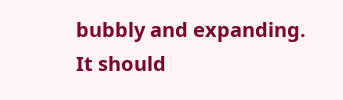bubbly and expanding. It should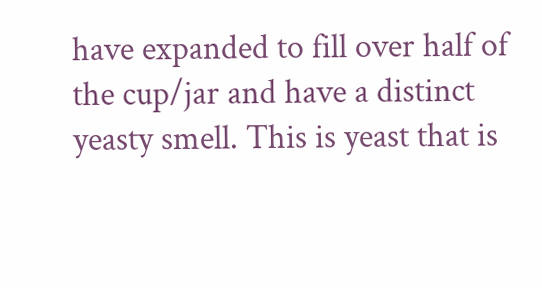have expanded to fill over half of the cup/jar and have a distinct yeasty smell. This is yeast that is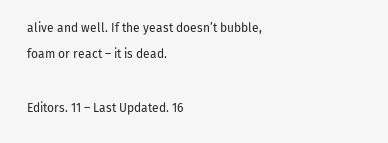alive and well. If the yeast doesn’t bubble, foam or react – it is dead.

Editors. 11 – Last Updated. 16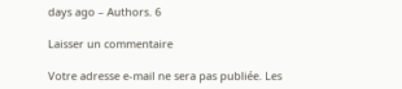days ago – Authors. 6

Laisser un commentaire

Votre adresse e-mail ne sera pas publiée. Les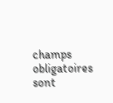champs obligatoires sont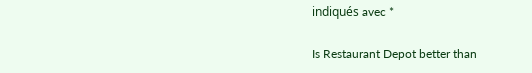indiqués avec *

Is Restaurant Depot better than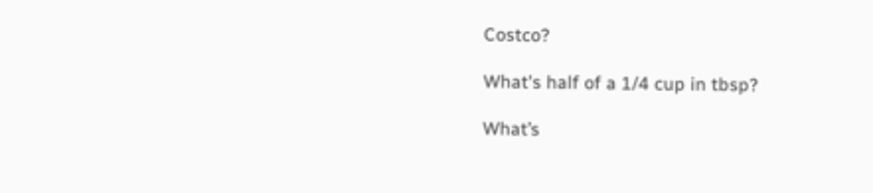Costco?

What's half of a 1/4 cup in tbsp?

What’s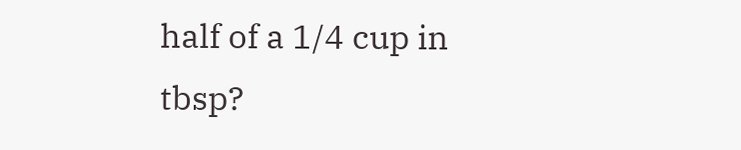half of a 1/4 cup in tbsp?